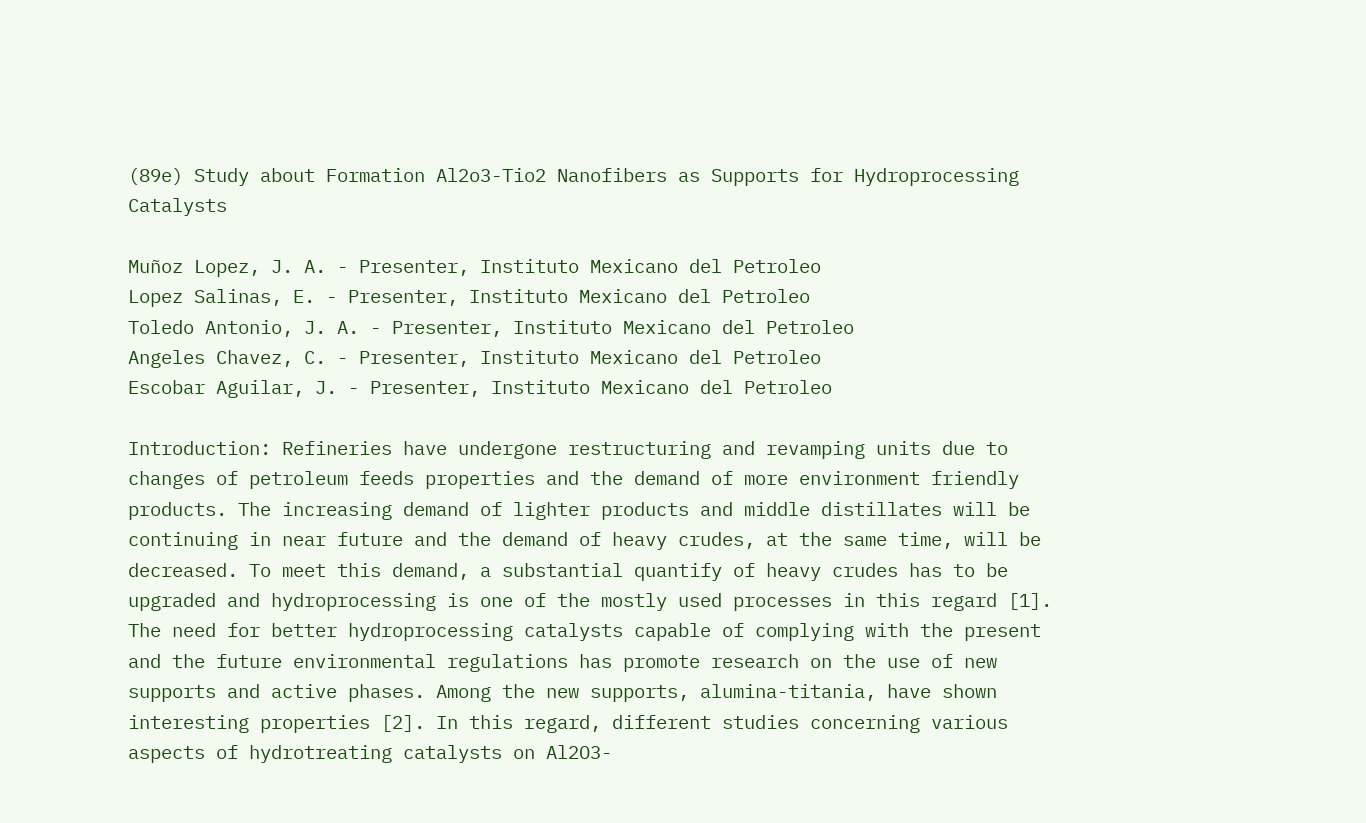(89e) Study about Formation Al2o3-Tio2 Nanofibers as Supports for Hydroprocessing Catalysts

Muñoz Lopez, J. A. - Presenter, Instituto Mexicano del Petroleo
Lopez Salinas, E. - Presenter, Instituto Mexicano del Petroleo
Toledo Antonio, J. A. - Presenter, Instituto Mexicano del Petroleo
Angeles Chavez, C. - Presenter, Instituto Mexicano del Petroleo
Escobar Aguilar, J. - Presenter, Instituto Mexicano del Petroleo

Introduction: Refineries have undergone restructuring and revamping units due to changes of petroleum feeds properties and the demand of more environment friendly products. The increasing demand of lighter products and middle distillates will be continuing in near future and the demand of heavy crudes, at the same time, will be decreased. To meet this demand, a substantial quantify of heavy crudes has to be upgraded and hydroprocessing is one of the mostly used processes in this regard [1]. The need for better hydroprocessing catalysts capable of complying with the present and the future environmental regulations has promote research on the use of new supports and active phases. Among the new supports, alumina-titania, have shown interesting properties [2]. In this regard, different studies concerning various aspects of hydrotreating catalysts on Al2O3-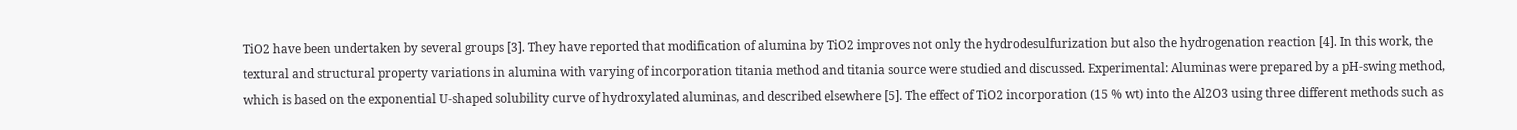TiO2 have been undertaken by several groups [3]. They have reported that modification of alumina by TiO2 improves not only the hydrodesulfurization but also the hydrogenation reaction [4]. In this work, the textural and structural property variations in alumina with varying of incorporation titania method and titania source were studied and discussed. Experimental: Aluminas were prepared by a pH-swing method, which is based on the exponential U-shaped solubility curve of hydroxylated aluminas, and described elsewhere [5]. The effect of TiO2 incorporation (15 % wt) into the Al2O3 using three different methods such as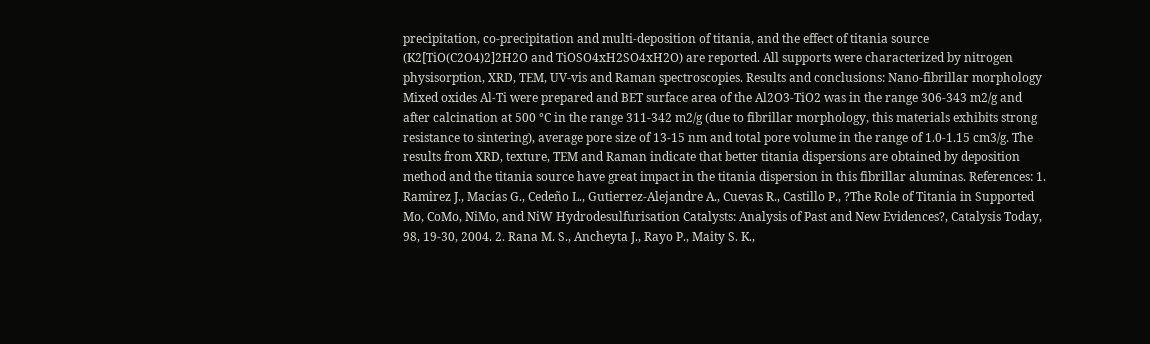precipitation, co-precipitation and multi-deposition of titania, and the effect of titania source (K2[TiO(C2O4)2]2H2O and TiOSO4xH2SO4xH2O) are reported. All supports were characterized by nitrogen physisorption, XRD, TEM, UV-vis and Raman spectroscopies. Results and conclusions: Nano-fibrillar morphology Mixed oxides Al-Ti were prepared and BET surface area of the Al2O3-TiO2 was in the range 306-343 m2/g and after calcination at 500 °C in the range 311-342 m2/g (due to fibrillar morphology, this materials exhibits strong resistance to sintering), average pore size of 13-15 nm and total pore volume in the range of 1.0-1.15 cm3/g. The results from XRD, texture, TEM and Raman indicate that better titania dispersions are obtained by deposition method and the titania source have great impact in the titania dispersion in this fibrillar aluminas. References: 1. Ramirez J., Macías G., Cedeño L., Gutierrez-Alejandre A., Cuevas R., Castillo P., ?The Role of Titania in Supported Mo, CoMo, NiMo, and NiW Hydrodesulfurisation Catalysts: Analysis of Past and New Evidences?, Catalysis Today, 98, 19-30, 2004. 2. Rana M. S., Ancheyta J., Rayo P., Maity S. K.,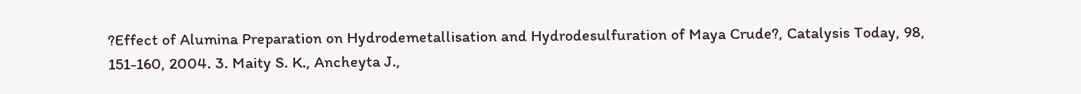?Effect of Alumina Preparation on Hydrodemetallisation and Hydrodesulfuration of Maya Crude?, Catalysis Today, 98, 151-160, 2004. 3. Maity S. K., Ancheyta J.,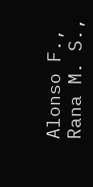Alonso F., Rana M. S.,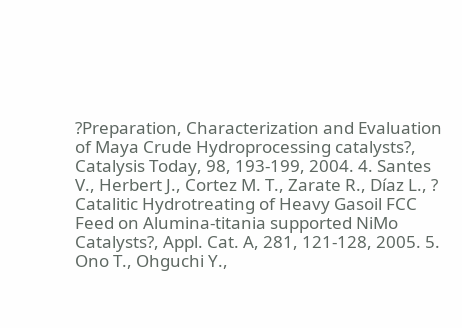?Preparation, Characterization and Evaluation of Maya Crude Hydroprocessing catalysts?, Catalysis Today, 98, 193-199, 2004. 4. Santes V., Herbert J., Cortez M. T., Zarate R., Díaz L., ? Catalitic Hydrotreating of Heavy Gasoil FCC Feed on Alumina-titania supported NiMo Catalysts?, Appl. Cat. A, 281, 121-128, 2005. 5. Ono T., Ohguchi Y.,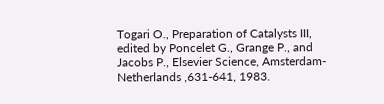Togari O., Preparation of Catalysts III, edited by Poncelet G., Grange P., and Jacobs P., Elsevier Science, Amsterdam-Netherlands ,631-641, 1983.